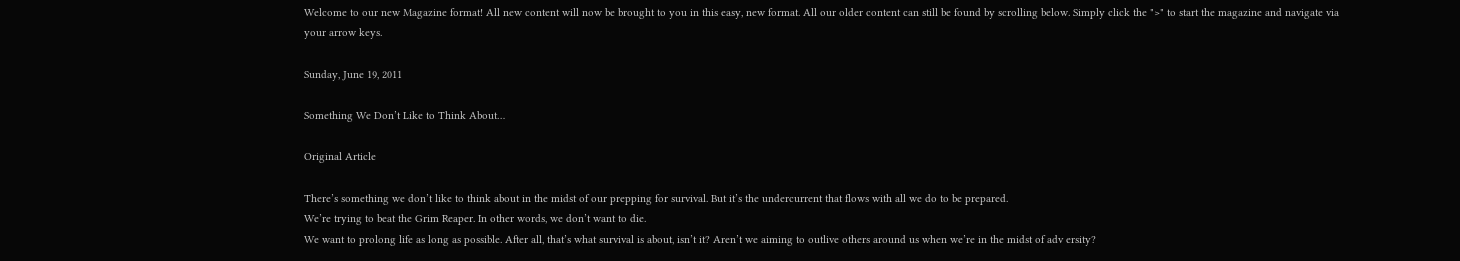Welcome to our new Magazine format! All new content will now be brought to you in this easy, new format. All our older content can still be found by scrolling below. Simply click the ">" to start the magazine and navigate via your arrow keys.

Sunday, June 19, 2011

Something We Don’t Like to Think About…

Original Article

There’s something we don’t like to think about in the midst of our prepping for survival. But it’s the undercurrent that flows with all we do to be prepared.
We’re trying to beat the Grim Reaper. In other words, we don’t want to die.
We want to prolong life as long as possible. After all, that’s what survival is about, isn’t it? Aren’t we aiming to outlive others around us when we’re in the midst of adv ersity?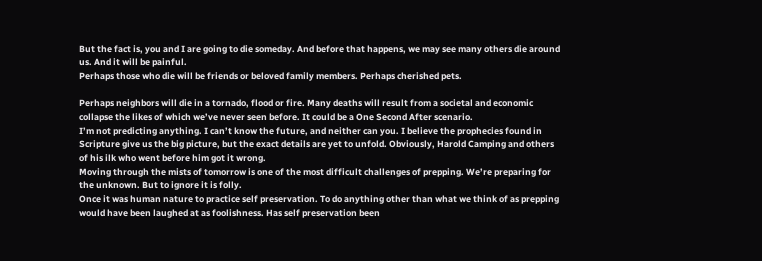But the fact is, you and I are going to die someday. And before that happens, we may see many others die around us. And it will be painful.
Perhaps those who die will be friends or beloved family members. Perhaps cherished pets.

Perhaps neighbors will die in a tornado, flood or fire. Many deaths will result from a societal and economic collapse the likes of which we’ve never seen before. It could be a One Second After scenario.
I’m not predicting anything. I can’t know the future, and neither can you. I believe the prophecies found in Scripture give us the big picture, but the exact details are yet to unfold. Obviously, Harold Camping and others of his ilk who went before him got it wrong.
Moving through the mists of tomorrow is one of the most difficult challenges of prepping. We’re preparing for the unknown. But to ignore it is folly.
Once it was human nature to practice self preservation. To do anything other than what we think of as prepping would have been laughed at as foolishness. Has self preservation been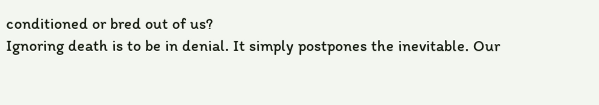conditioned or bred out of us?
Ignoring death is to be in denial. It simply postpones the inevitable. Our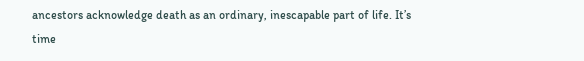ancestors acknowledge death as an ordinary, inescapable part of life. It’s time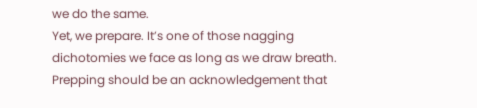we do the same.
Yet, we prepare. It’s one of those nagging dichotomies we face as long as we draw breath.
Prepping should be an acknowledgement that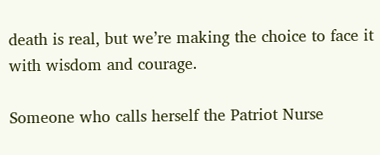death is real, but we’re making the choice to face it with wisdom and courage.

Someone who calls herself the Patriot Nurse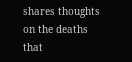shares thoughts on the deaths that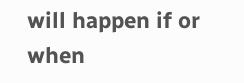will happen if or when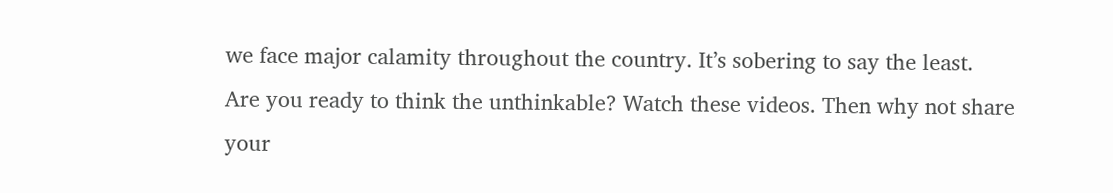we face major calamity throughout the country. It’s sobering to say the least.
Are you ready to think the unthinkable? Watch these videos. Then why not share your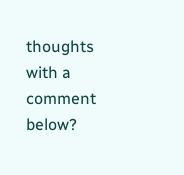thoughts with a comment below?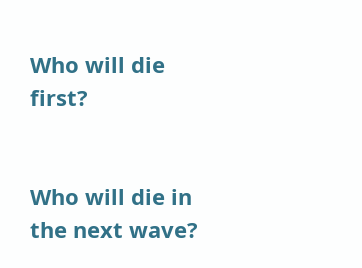Who will die first?


Who will die in the next wave?